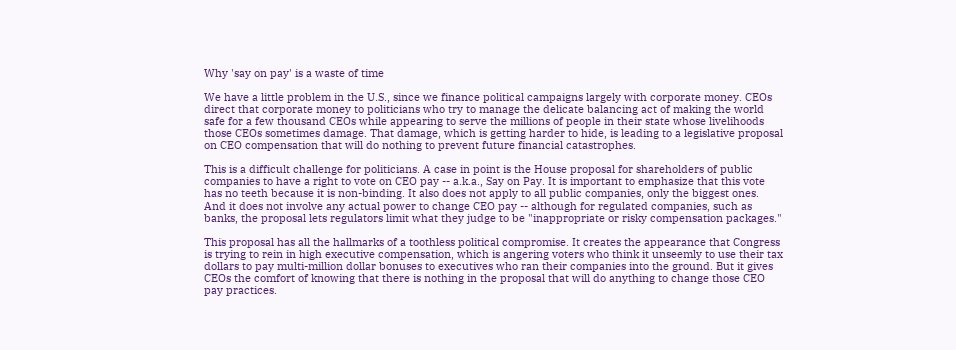Why 'say on pay' is a waste of time

We have a little problem in the U.S., since we finance political campaigns largely with corporate money. CEOs direct that corporate money to politicians who try to manage the delicate balancing act of making the world safe for a few thousand CEOs while appearing to serve the millions of people in their state whose livelihoods those CEOs sometimes damage. That damage, which is getting harder to hide, is leading to a legislative proposal on CEO compensation that will do nothing to prevent future financial catastrophes.

This is a difficult challenge for politicians. A case in point is the House proposal for shareholders of public companies to have a right to vote on CEO pay -- a.k.a., Say on Pay. It is important to emphasize that this vote has no teeth because it is non-binding. It also does not apply to all public companies, only the biggest ones. And it does not involve any actual power to change CEO pay -- although for regulated companies, such as banks, the proposal lets regulators limit what they judge to be "inappropriate or risky compensation packages."

This proposal has all the hallmarks of a toothless political compromise. It creates the appearance that Congress is trying to rein in high executive compensation, which is angering voters who think it unseemly to use their tax dollars to pay multi-million dollar bonuses to executives who ran their companies into the ground. But it gives CEOs the comfort of knowing that there is nothing in the proposal that will do anything to change those CEO pay practices.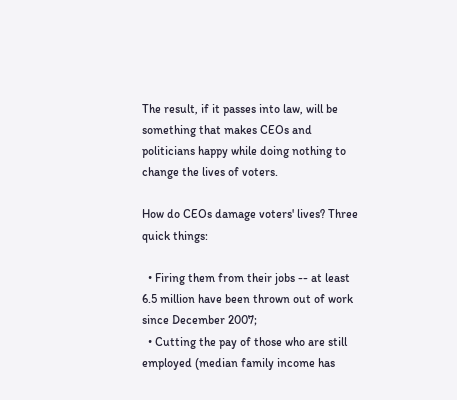The result, if it passes into law, will be something that makes CEOs and politicians happy while doing nothing to change the lives of voters.

How do CEOs damage voters' lives? Three quick things:

  • Firing them from their jobs -- at least 6.5 million have been thrown out of work since December 2007;
  • Cutting the pay of those who are still employed (median family income has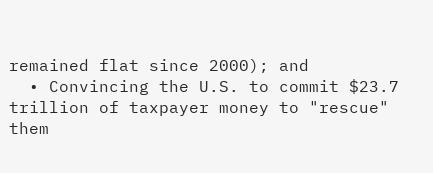remained flat since 2000); and
  • Convincing the U.S. to commit $23.7 trillion of taxpayer money to "rescue" them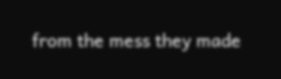from the mess they made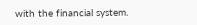with the financial system.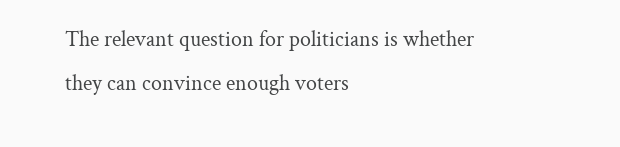The relevant question for politicians is whether they can convince enough voters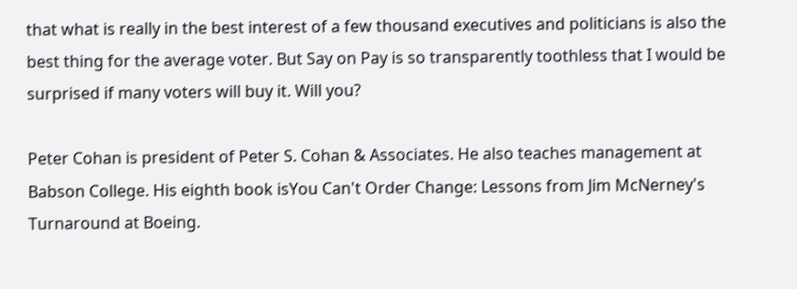that what is really in the best interest of a few thousand executives and politicians is also the best thing for the average voter. But Say on Pay is so transparently toothless that I would be surprised if many voters will buy it. Will you?

Peter Cohan is president of Peter S. Cohan & Associates. He also teaches management at Babson College. His eighth book isYou Can't Order Change: Lessons from Jim McNerney's Turnaround at Boeing.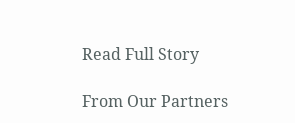Read Full Story

From Our Partners